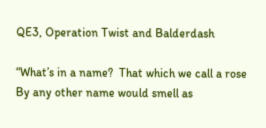QE3, Operation Twist and Balderdash

“What’s in a name?  That which we call a rose
By any other name would smell as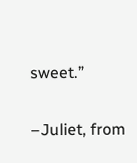sweet.”

–Juliet, from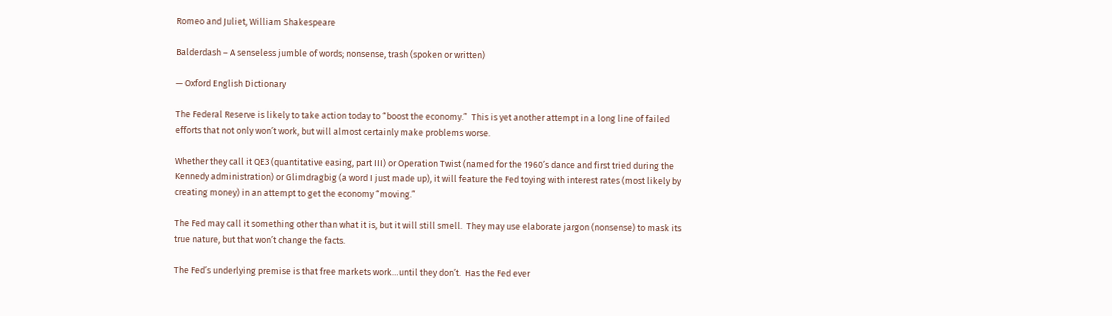Romeo and Juliet, William Shakespeare

Balderdash – A senseless jumble of words; nonsense, trash (spoken or written)

— Oxford English Dictionary

The Federal Reserve is likely to take action today to “boost the economy.”  This is yet another attempt in a long line of failed efforts that not only won’t work, but will almost certainly make problems worse.

Whether they call it QE3 (quantitative easing, part III) or Operation Twist (named for the 1960’s dance and first tried during the Kennedy administration) or Glimdragbig (a word I just made up), it will feature the Fed toying with interest rates (most likely by creating money) in an attempt to get the economy “moving.”

The Fed may call it something other than what it is, but it will still smell.  They may use elaborate jargon (nonsense) to mask its true nature, but that won’t change the facts.

The Fed’s underlying premise is that free markets work…until they don’t.  Has the Fed ever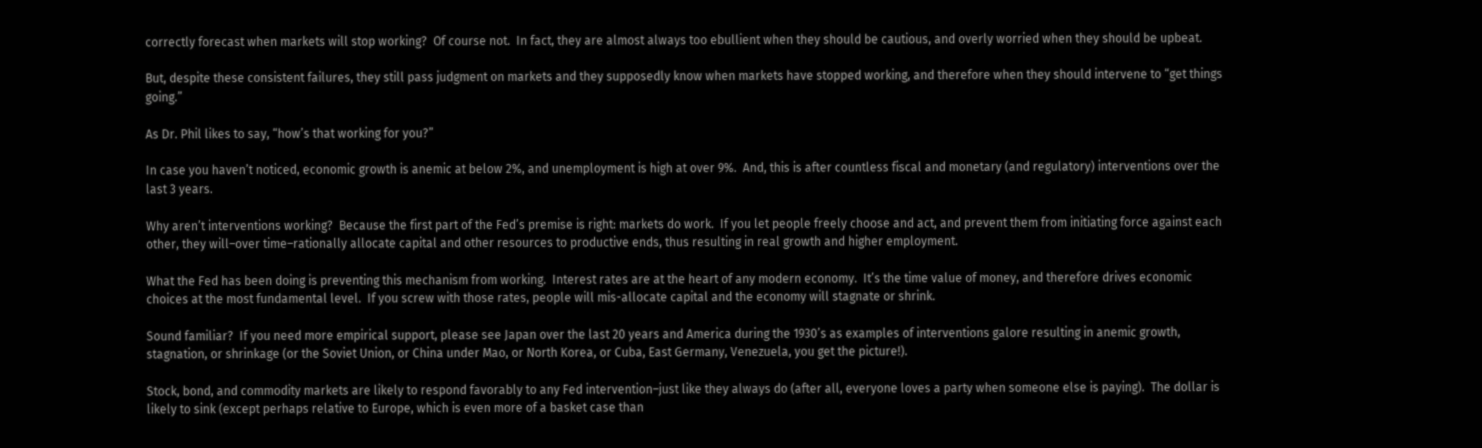correctly forecast when markets will stop working?  Of course not.  In fact, they are almost always too ebullient when they should be cautious, and overly worried when they should be upbeat.

But, despite these consistent failures, they still pass judgment on markets and they supposedly know when markets have stopped working, and therefore when they should intervene to “get things going.”

As Dr. Phil likes to say, “how’s that working for you?”

In case you haven’t noticed, economic growth is anemic at below 2%, and unemployment is high at over 9%.  And, this is after countless fiscal and monetary (and regulatory) interventions over the last 3 years.

Why aren’t interventions working?  Because the first part of the Fed’s premise is right: markets do work.  If you let people freely choose and act, and prevent them from initiating force against each other, they will–over time–rationally allocate capital and other resources to productive ends, thus resulting in real growth and higher employment.

What the Fed has been doing is preventing this mechanism from working.  Interest rates are at the heart of any modern economy.  It’s the time value of money, and therefore drives economic choices at the most fundamental level.  If you screw with those rates, people will mis-allocate capital and the economy will stagnate or shrink.

Sound familiar?  If you need more empirical support, please see Japan over the last 20 years and America during the 1930’s as examples of interventions galore resulting in anemic growth, stagnation, or shrinkage (or the Soviet Union, or China under Mao, or North Korea, or Cuba, East Germany, Venezuela, you get the picture!).

Stock, bond, and commodity markets are likely to respond favorably to any Fed intervention–just like they always do (after all, everyone loves a party when someone else is paying).  The dollar is likely to sink (except perhaps relative to Europe, which is even more of a basket case than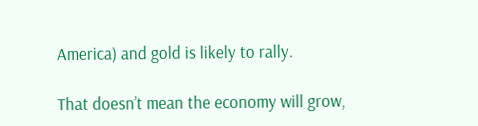America) and gold is likely to rally.

That doesn’t mean the economy will grow,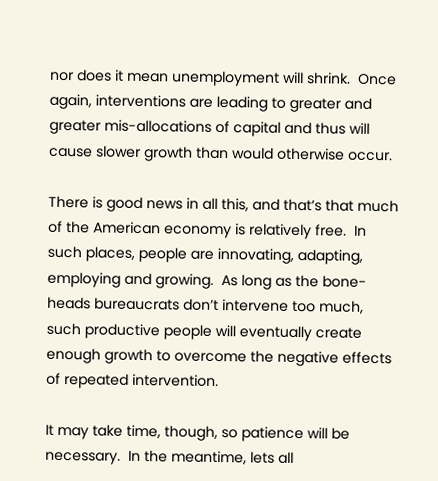nor does it mean unemployment will shrink.  Once again, interventions are leading to greater and greater mis-allocations of capital and thus will cause slower growth than would otherwise occur.

There is good news in all this, and that’s that much of the American economy is relatively free.  In such places, people are innovating, adapting, employing and growing.  As long as the bone-heads bureaucrats don’t intervene too much, such productive people will eventually create enough growth to overcome the negative effects of repeated intervention.

It may take time, though, so patience will be necessary.  In the meantime, lets all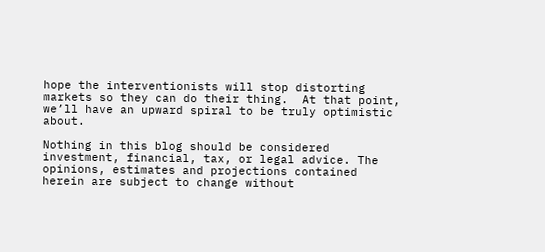hope the interventionists will stop distorting markets so they can do their thing.  At that point, we’ll have an upward spiral to be truly optimistic about.

Nothing in this blog should be considered investment, financial, tax, or legal advice. The opinions, estimates and projections contained herein are subject to change without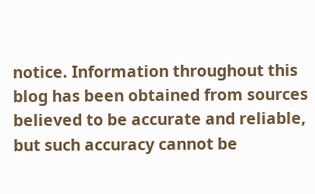notice. Information throughout this blog has been obtained from sources believed to be accurate and reliable, but such accuracy cannot be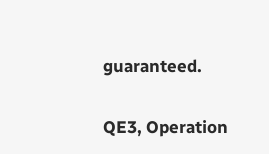guaranteed.

QE3, Operation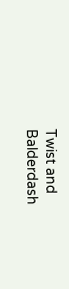Twist and Balderdash